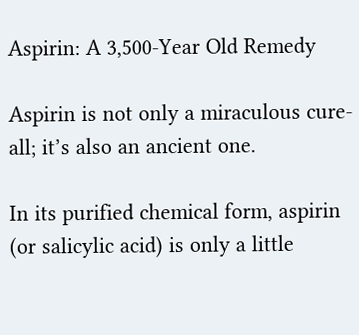Aspirin: A 3,500-Year Old Remedy

Aspirin is not only a miraculous cure-all; it’s also an ancient one.

In its purified chemical form, aspirin (or salicylic acid) is only a little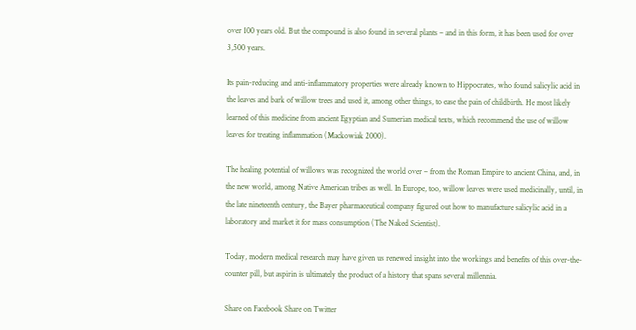over 100 years old. But the compound is also found in several plants – and in this form, it has been used for over 3,500 years.

Its pain-reducing and anti-inflammatory properties were already known to Hippocrates, who found salicylic acid in the leaves and bark of willow trees and used it, among other things, to ease the pain of childbirth. He most likely learned of this medicine from ancient Egyptian and Sumerian medical texts, which recommend the use of willow leaves for treating inflammation (Mackowiak 2000).

The healing potential of willows was recognized the world over – from the Roman Empire to ancient China, and, in the new world, among Native American tribes as well. In Europe, too, willow leaves were used medicinally, until, in the late nineteenth century, the Bayer pharmaceutical company figured out how to manufacture salicylic acid in a laboratory and market it for mass consumption (The Naked Scientist).

Today, modern medical research may have given us renewed insight into the workings and benefits of this over-the-counter pill, but aspirin is ultimately the product of a history that spans several millennia.

Share on Facebook Share on Twitter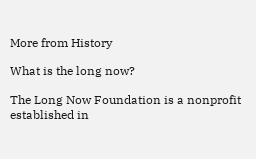More from History

What is the long now?

The Long Now Foundation is a nonprofit established in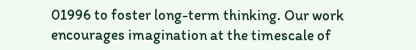01996 to foster long-term thinking. Our work encourages imagination at the timescale of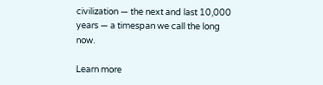civilization — the next and last 10,000 years — a timespan we call the long now.

Learn more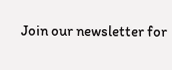Join our newsletter for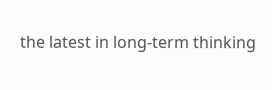the latest in long-term thinking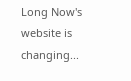Long Now's website is changing...